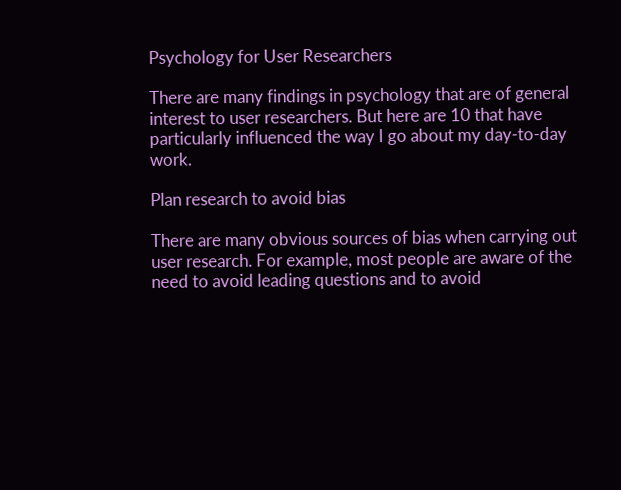Psychology for User Researchers

There are many findings in psychology that are of general interest to user researchers. But here are 10 that have particularly influenced the way I go about my day-to-day work.

Plan research to avoid bias

There are many obvious sources of bias when carrying out user research. For example, most people are aware of the need to avoid leading questions and to avoid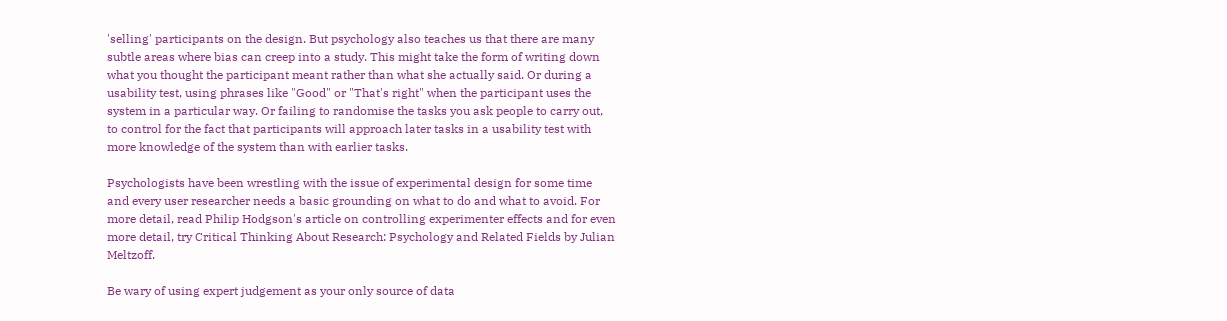'selling' participants on the design. But psychology also teaches us that there are many subtle areas where bias can creep into a study. This might take the form of writing down what you thought the participant meant rather than what she actually said. Or during a usability test, using phrases like "Good" or "That's right" when the participant uses the system in a particular way. Or failing to randomise the tasks you ask people to carry out, to control for the fact that participants will approach later tasks in a usability test with more knowledge of the system than with earlier tasks.

Psychologists have been wrestling with the issue of experimental design for some time and every user researcher needs a basic grounding on what to do and what to avoid. For more detail, read Philip Hodgson's article on controlling experimenter effects and for even more detail, try Critical Thinking About Research: Psychology and Related Fields by Julian Meltzoff.

Be wary of using expert judgement as your only source of data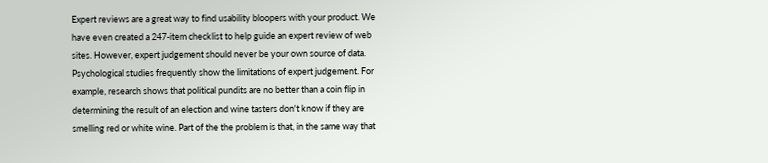Expert reviews are a great way to find usability bloopers with your product. We have even created a 247-item checklist to help guide an expert review of web sites. However, expert judgement should never be your own source of data. Psychological studies frequently show the limitations of expert judgement. For example, research shows that political pundits are no better than a coin flip in determining the result of an election and wine tasters don't know if they are smelling red or white wine. Part of the the problem is that, in the same way that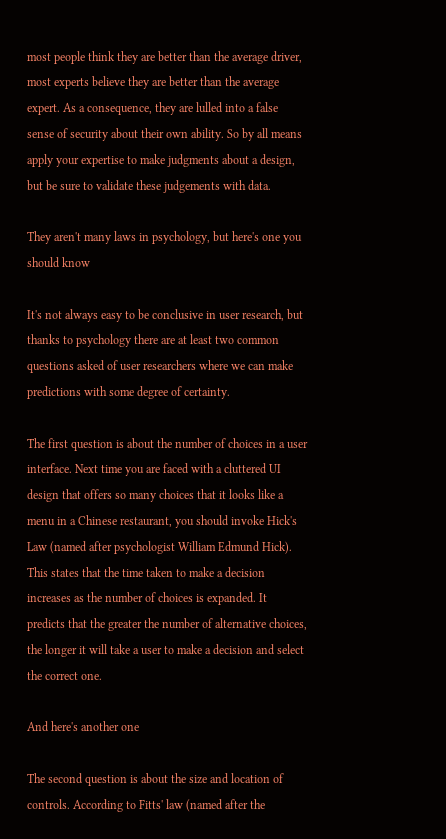most people think they are better than the average driver, most experts believe they are better than the average expert. As a consequence, they are lulled into a false sense of security about their own ability. So by all means apply your expertise to make judgments about a design, but be sure to validate these judgements with data.

They aren't many laws in psychology, but here's one you should know

It's not always easy to be conclusive in user research, but thanks to psychology there are at least two common questions asked of user researchers where we can make predictions with some degree of certainty.

The first question is about the number of choices in a user interface. Next time you are faced with a cluttered UI design that offers so many choices that it looks like a menu in a Chinese restaurant, you should invoke Hick's Law (named after psychologist William Edmund Hick). This states that the time taken to make a decision increases as the number of choices is expanded. It predicts that the greater the number of alternative choices, the longer it will take a user to make a decision and select the correct one.

And here's another one

The second question is about the size and location of controls. According to Fitts' law (named after the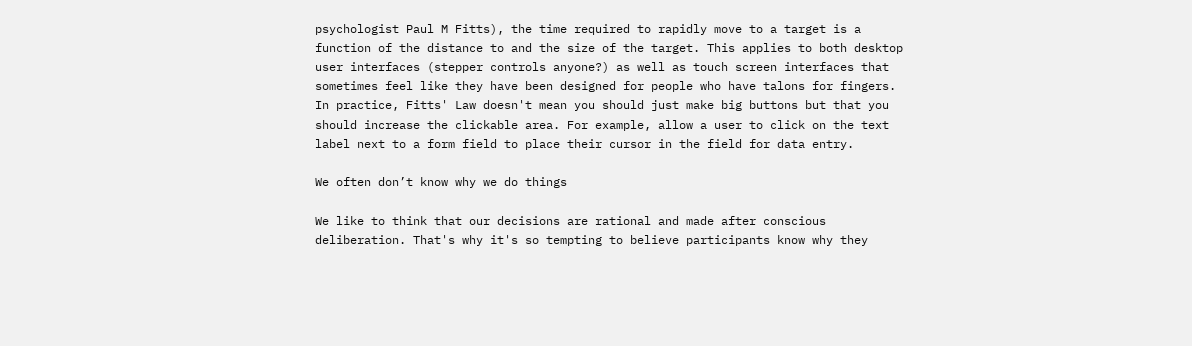psychologist Paul M Fitts), the time required to rapidly move to a target is a function of the distance to and the size of the target. This applies to both desktop user interfaces (stepper controls anyone?) as well as touch screen interfaces that sometimes feel like they have been designed for people who have talons for fingers. In practice, Fitts' Law doesn't mean you should just make big buttons but that you should increase the clickable area. For example, allow a user to click on the text label next to a form field to place their cursor in the field for data entry.

We often don’t know why we do things

We like to think that our decisions are rational and made after conscious deliberation. That's why it's so tempting to believe participants know why they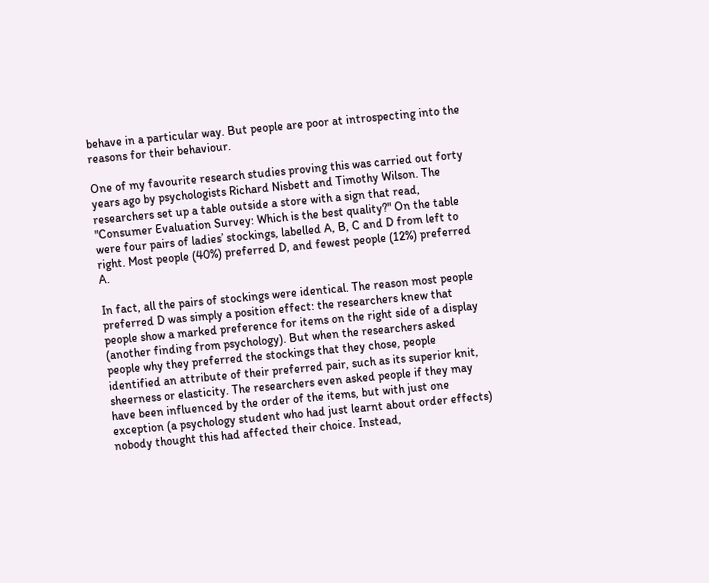behave in a particular way. But people are poor at introspecting into the reasons for their behaviour.

One of my favourite research studies proving this was carried out forty years ago by psychologists Richard Nisbett and Timothy Wilson. The researchers set up a table outside a store with a sign that read, "Consumer Evaluation Survey: Which is the best quality?" On the table were four pairs of ladies’ stockings, labelled A, B, C and D from left to right. Most people (40%) preferred D, and fewest people (12%) preferred A.

In fact, all the pairs of stockings were identical. The reason most people preferred D was simply a position effect: the researchers knew that people show a marked preference for items on the right side of a display (another finding from psychology). But when the researchers asked people why they preferred the stockings that they chose, people identified an attribute of their preferred pair, such as its superior knit, sheerness or elasticity. The researchers even asked people if they may have been influenced by the order of the items, but with just one exception (a psychology student who had just learnt about order effects) nobody thought this had affected their choice. Instead,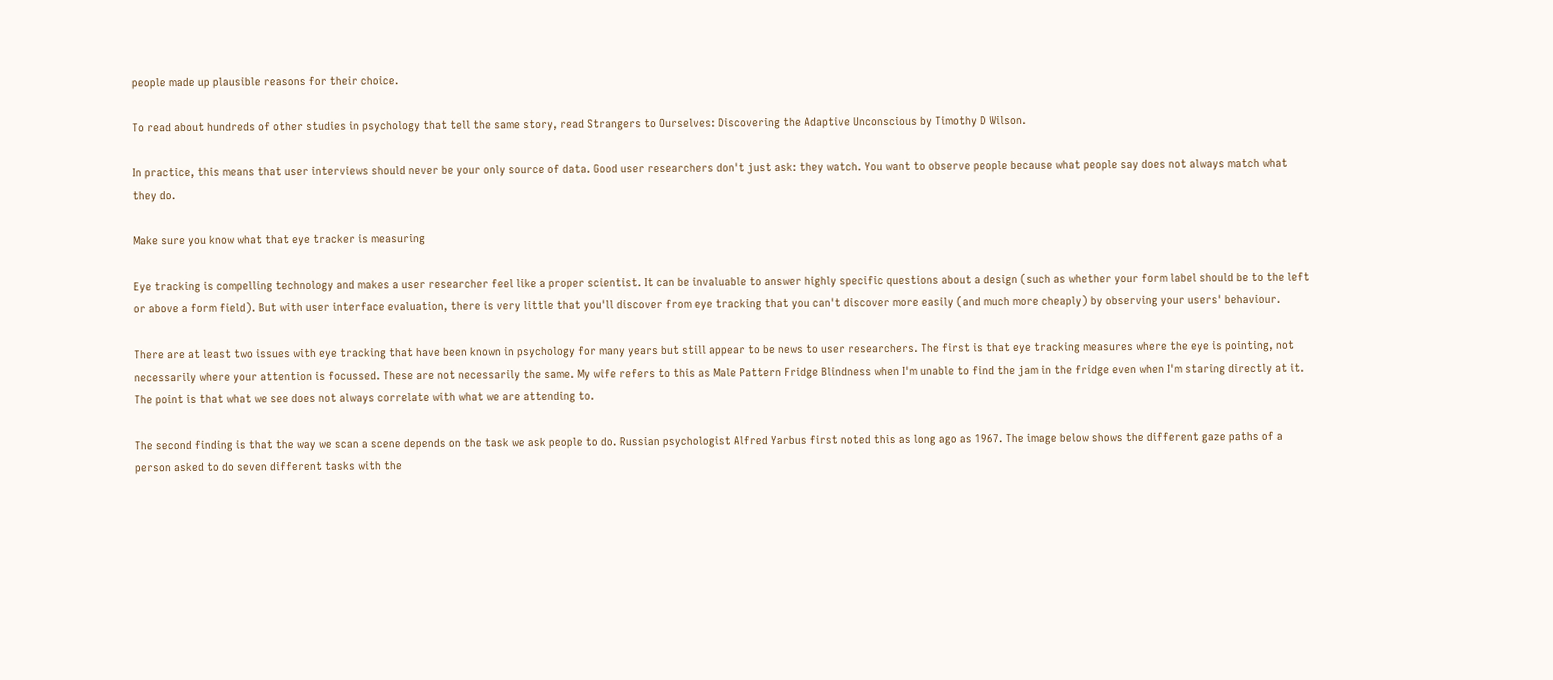people made up plausible reasons for their choice.

To read about hundreds of other studies in psychology that tell the same story, read Strangers to Ourselves: Discovering the Adaptive Unconscious by Timothy D Wilson.

In practice, this means that user interviews should never be your only source of data. Good user researchers don't just ask: they watch. You want to observe people because what people say does not always match what they do.

Make sure you know what that eye tracker is measuring

Eye tracking is compelling technology and makes a user researcher feel like a proper scientist. It can be invaluable to answer highly specific questions about a design (such as whether your form label should be to the left or above a form field). But with user interface evaluation, there is very little that you'll discover from eye tracking that you can't discover more easily (and much more cheaply) by observing your users' behaviour.

There are at least two issues with eye tracking that have been known in psychology for many years but still appear to be news to user researchers. The first is that eye tracking measures where the eye is pointing, not necessarily where your attention is focussed. These are not necessarily the same. My wife refers to this as Male Pattern Fridge Blindness when I'm unable to find the jam in the fridge even when I'm staring directly at it. The point is that what we see does not always correlate with what we are attending to.

The second finding is that the way we scan a scene depends on the task we ask people to do. Russian psychologist Alfred Yarbus first noted this as long ago as 1967. The image below shows the different gaze paths of a person asked to do seven different tasks with the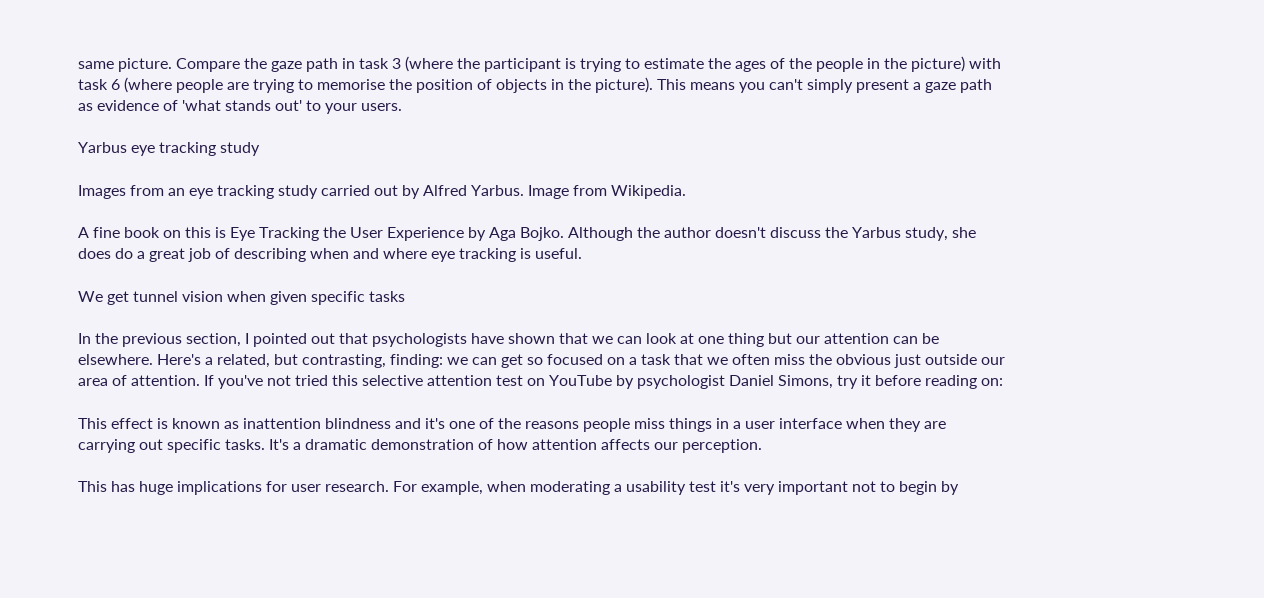same picture. Compare the gaze path in task 3 (where the participant is trying to estimate the ages of the people in the picture) with task 6 (where people are trying to memorise the position of objects in the picture). This means you can't simply present a gaze path as evidence of 'what stands out' to your users.

Yarbus eye tracking study

Images from an eye tracking study carried out by Alfred Yarbus. Image from Wikipedia.

A fine book on this is Eye Tracking the User Experience by Aga Bojko. Although the author doesn't discuss the Yarbus study, she does do a great job of describing when and where eye tracking is useful.

We get tunnel vision when given specific tasks

In the previous section, I pointed out that psychologists have shown that we can look at one thing but our attention can be elsewhere. Here's a related, but contrasting, finding: we can get so focused on a task that we often miss the obvious just outside our area of attention. If you've not tried this selective attention test on YouTube by psychologist Daniel Simons, try it before reading on:

This effect is known as inattention blindness and it's one of the reasons people miss things in a user interface when they are carrying out specific tasks. It's a dramatic demonstration of how attention affects our perception.

This has huge implications for user research. For example, when moderating a usability test it's very important not to begin by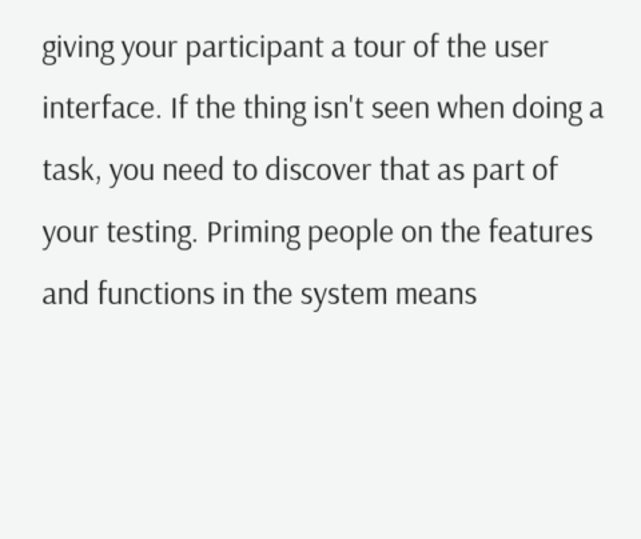giving your participant a tour of the user interface. If the thing isn't seen when doing a task, you need to discover that as part of your testing. Priming people on the features and functions in the system means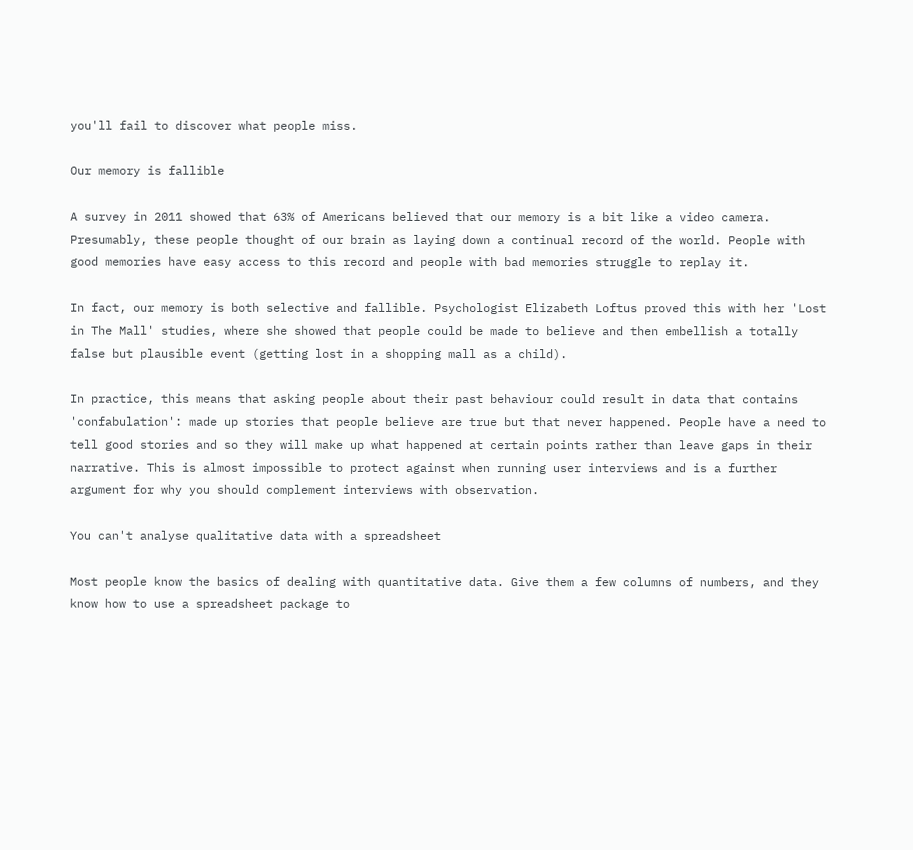you'll fail to discover what people miss.

Our memory is fallible

A survey in 2011 showed that 63% of Americans believed that our memory is a bit like a video camera. Presumably, these people thought of our brain as laying down a continual record of the world. People with good memories have easy access to this record and people with bad memories struggle to replay it.

In fact, our memory is both selective and fallible. Psychologist Elizabeth Loftus proved this with her 'Lost in The Mall' studies, where she showed that people could be made to believe and then embellish a totally false but plausible event (getting lost in a shopping mall as a child).

In practice, this means that asking people about their past behaviour could result in data that contains 'confabulation': made up stories that people believe are true but that never happened. People have a need to tell good stories and so they will make up what happened at certain points rather than leave gaps in their narrative. This is almost impossible to protect against when running user interviews and is a further argument for why you should complement interviews with observation.

You can't analyse qualitative data with a spreadsheet

Most people know the basics of dealing with quantitative data. Give them a few columns of numbers, and they know how to use a spreadsheet package to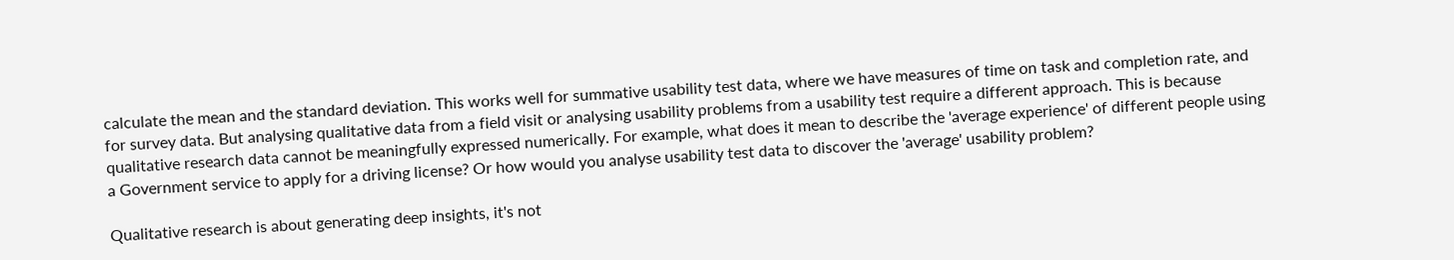calculate the mean and the standard deviation. This works well for summative usability test data, where we have measures of time on task and completion rate, and for survey data. But analysing qualitative data from a field visit or analysing usability problems from a usability test require a different approach. This is because qualitative research data cannot be meaningfully expressed numerically. For example, what does it mean to describe the 'average experience' of different people using a Government service to apply for a driving license? Or how would you analyse usability test data to discover the 'average' usability problem?

Qualitative research is about generating deep insights, it's not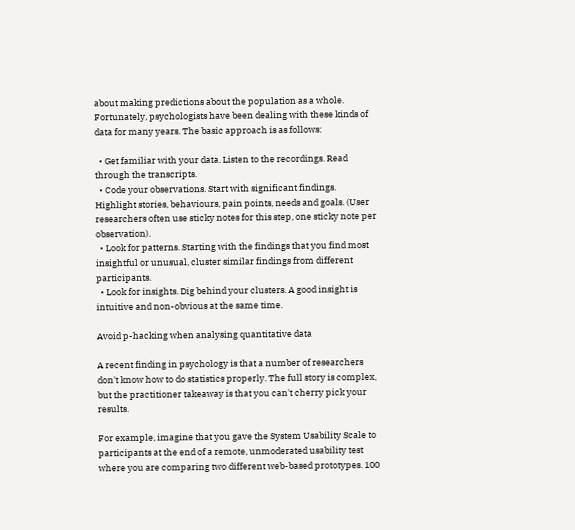about making predictions about the population as a whole. Fortunately, psychologists have been dealing with these kinds of data for many years. The basic approach is as follows:

  • Get familiar with your data. Listen to the recordings. Read through the transcripts.
  • Code your observations. Start with significant findings. Highlight stories, behaviours, pain points, needs and goals. (User researchers often use sticky notes for this step, one sticky note per observation).
  • Look for patterns. Starting with the findings that you find most insightful or unusual, cluster similar findings from different participants.
  • Look for insights. Dig behind your clusters. A good insight is intuitive and non-obvious at the same time.

Avoid p-hacking when analysing quantitative data

A recent finding in psychology is that a number of researchers don't know how to do statistics properly. The full story is complex, but the practitioner takeaway is that you can't cherry pick your results.

For example, imagine that you gave the System Usability Scale to participants at the end of a remote, unmoderated usability test where you are comparing two different web-based prototypes. 100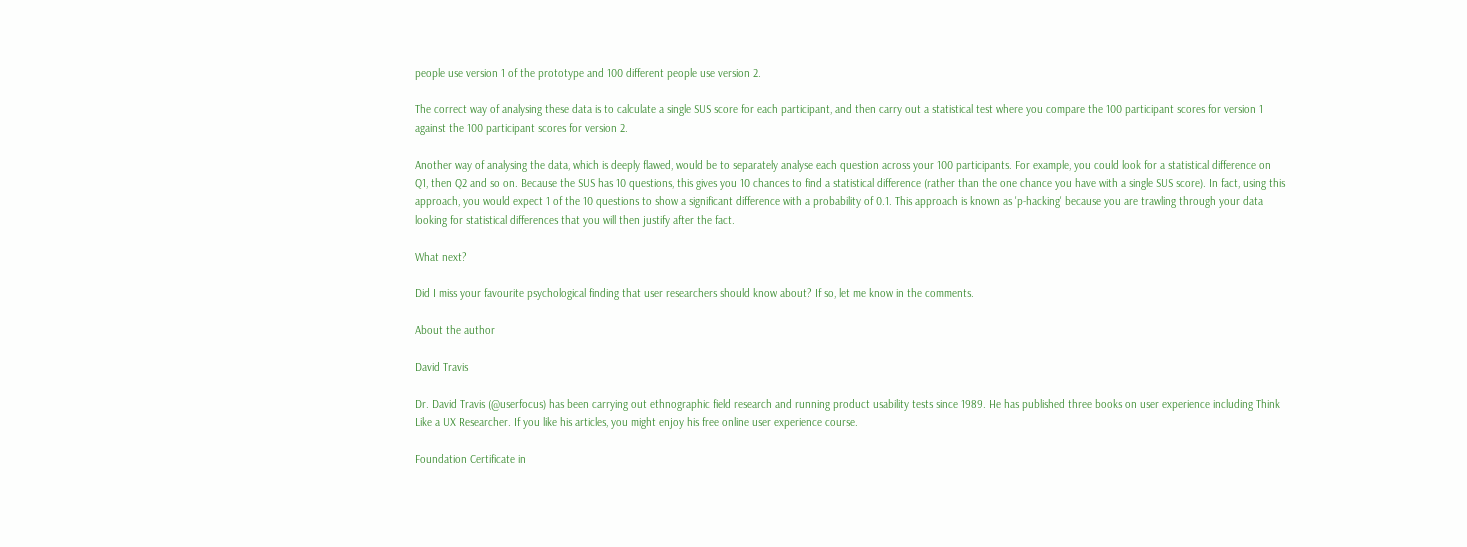people use version 1 of the prototype and 100 different people use version 2.

The correct way of analysing these data is to calculate a single SUS score for each participant, and then carry out a statistical test where you compare the 100 participant scores for version 1 against the 100 participant scores for version 2.

Another way of analysing the data, which is deeply flawed, would be to separately analyse each question across your 100 participants. For example, you could look for a statistical difference on Q1, then Q2 and so on. Because the SUS has 10 questions, this gives you 10 chances to find a statistical difference (rather than the one chance you have with a single SUS score). In fact, using this approach, you would expect 1 of the 10 questions to show a significant difference with a probability of 0.1. This approach is known as 'p-hacking' because you are trawling through your data looking for statistical differences that you will then justify after the fact.

What next?

Did I miss your favourite psychological finding that user researchers should know about? If so, let me know in the comments.

About the author

David Travis

Dr. David Travis (@userfocus) has been carrying out ethnographic field research and running product usability tests since 1989. He has published three books on user experience including Think Like a UX Researcher. If you like his articles, you might enjoy his free online user experience course.

Foundation Certificate in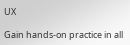UX

Gain hands-on practice in all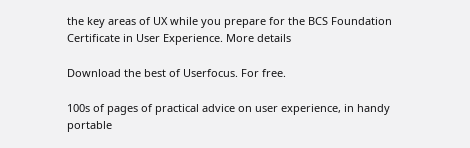the key areas of UX while you prepare for the BCS Foundation Certificate in User Experience. More details

Download the best of Userfocus. For free.

100s of pages of practical advice on user experience, in handy portable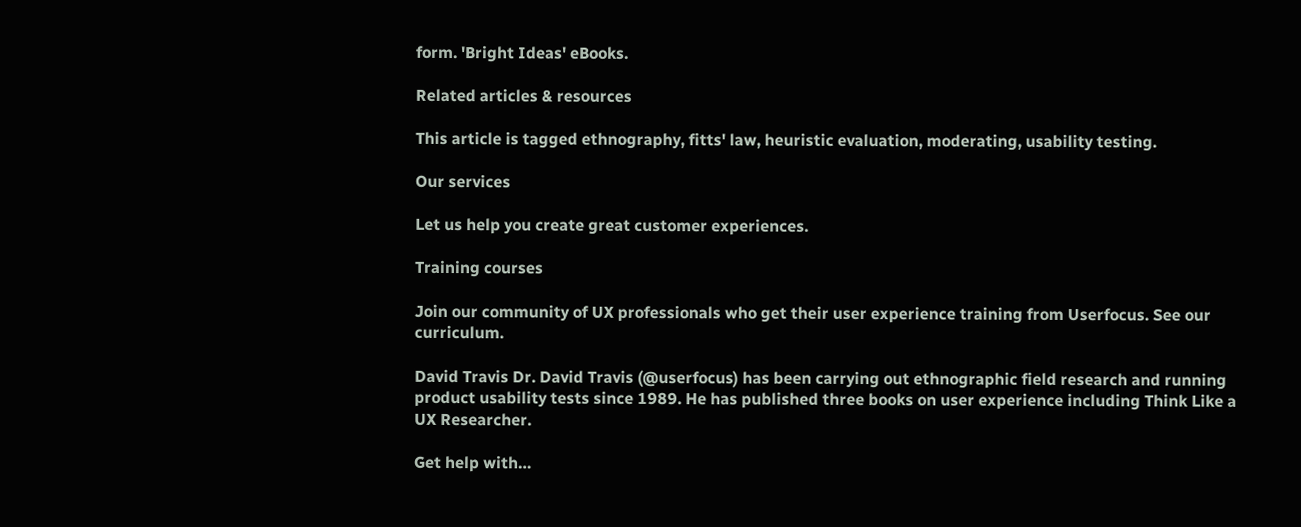form. 'Bright Ideas' eBooks.

Related articles & resources

This article is tagged ethnography, fitts' law, heuristic evaluation, moderating, usability testing.

Our services

Let us help you create great customer experiences.

Training courses

Join our community of UX professionals who get their user experience training from Userfocus. See our curriculum.

David Travis Dr. David Travis (@userfocus) has been carrying out ethnographic field research and running product usability tests since 1989. He has published three books on user experience including Think Like a UX Researcher.

Get help with…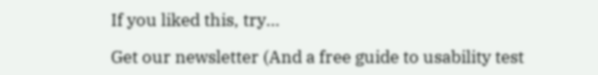If you liked this, try…

Get our newsletter (And a free guide to usability test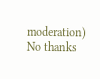moderation)
No thanks